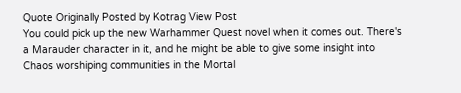Quote Originally Posted by Kotrag View Post
You could pick up the new Warhammer Quest novel when it comes out. There's a Marauder character in it, and he might be able to give some insight into Chaos worshiping communities in the Mortal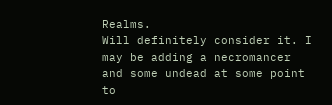Realms.
Will definitely consider it. I may be adding a necromancer and some undead at some point to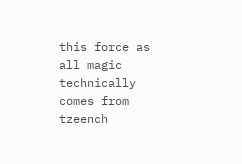this force as all magic technically comes from tzeench